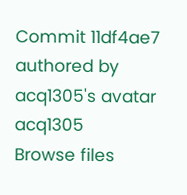Commit 11df4ae7 authored by acq1305's avatar acq1305
Browse files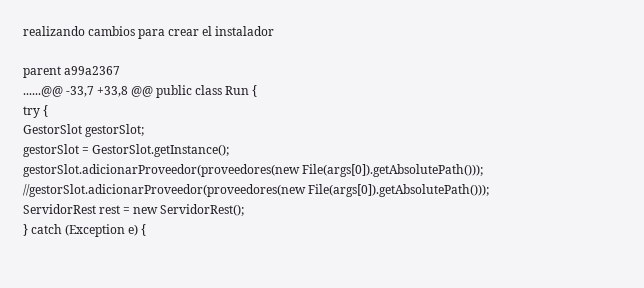realizando cambios para crear el instalador

parent a99a2367
......@@ -33,7 +33,8 @@ public class Run {
try {
GestorSlot gestorSlot;
gestorSlot = GestorSlot.getInstance();
gestorSlot.adicionarProveedor(proveedores(new File(args[0]).getAbsolutePath()));
//gestorSlot.adicionarProveedor(proveedores(new File(args[0]).getAbsolutePath()));
ServidorRest rest = new ServidorRest();
} catch (Exception e) {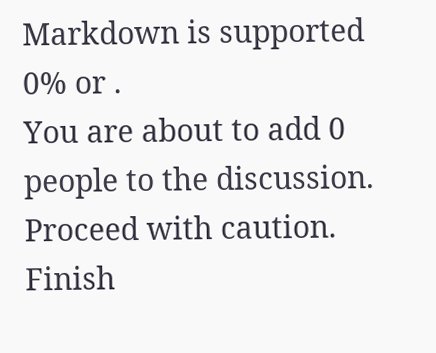Markdown is supported
0% or .
You are about to add 0 people to the discussion. Proceed with caution.
Finish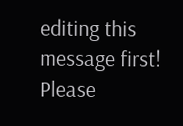editing this message first!
Please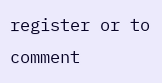register or to comment